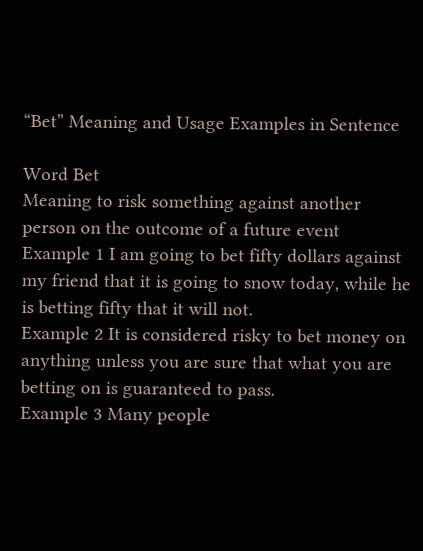“Bet” Meaning and Usage Examples in Sentence

Word Bet
Meaning to risk something against another person on the outcome of a future event
Example 1 I am going to bet fifty dollars against my friend that it is going to snow today, while he is betting fifty that it will not.
Example 2 It is considered risky to bet money on anything unless you are sure that what you are betting on is guaranteed to pass.
Example 3 Many people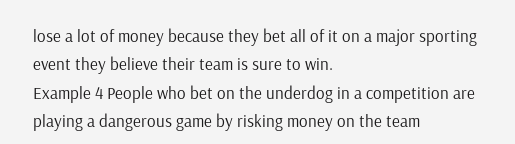lose a lot of money because they bet all of it on a major sporting event they believe their team is sure to win.
Example 4 People who bet on the underdog in a competition are playing a dangerous game by risking money on the team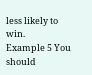less likely to win.
Example 5 You should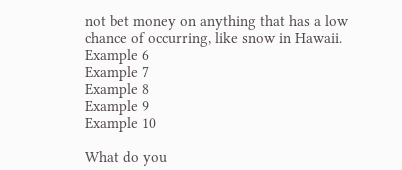not bet money on anything that has a low chance of occurring, like snow in Hawaii.
Example 6
Example 7
Example 8
Example 9
Example 10

What do you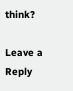think?

Leave a Reply